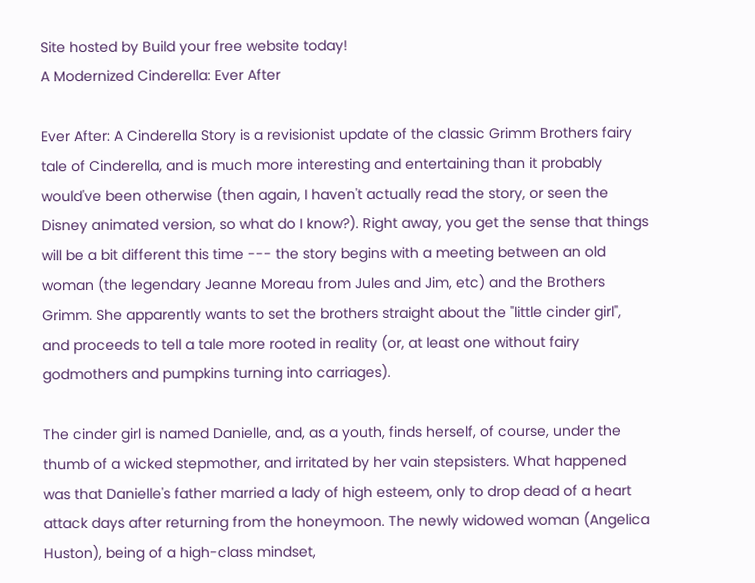Site hosted by Build your free website today!
A Modernized Cinderella: Ever After

Ever After: A Cinderella Story is a revisionist update of the classic Grimm Brothers fairy tale of Cinderella, and is much more interesting and entertaining than it probably would've been otherwise (then again, I haven't actually read the story, or seen the Disney animated version, so what do I know?). Right away, you get the sense that things will be a bit different this time --- the story begins with a meeting between an old woman (the legendary Jeanne Moreau from Jules and Jim, etc) and the Brothers Grimm. She apparently wants to set the brothers straight about the "little cinder girl", and proceeds to tell a tale more rooted in reality (or, at least one without fairy godmothers and pumpkins turning into carriages).

The cinder girl is named Danielle, and, as a youth, finds herself, of course, under the thumb of a wicked stepmother, and irritated by her vain stepsisters. What happened was that Danielle's father married a lady of high esteem, only to drop dead of a heart attack days after returning from the honeymoon. The newly widowed woman (Angelica Huston), being of a high-class mindset,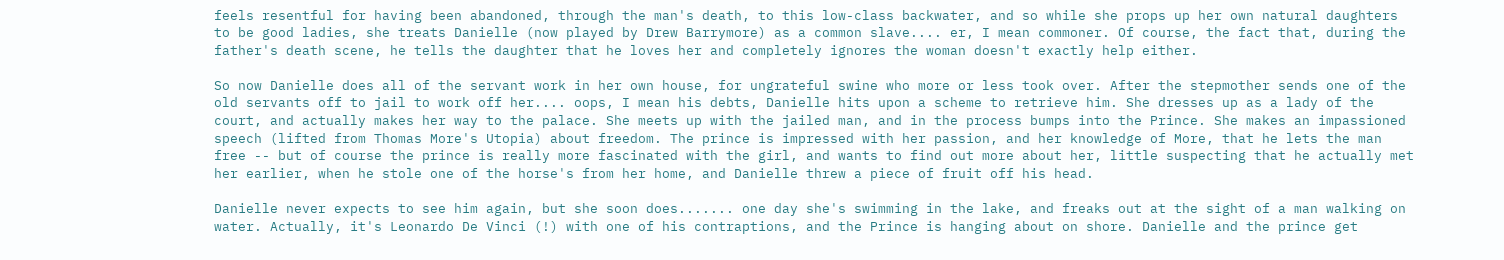feels resentful for having been abandoned, through the man's death, to this low-class backwater, and so while she props up her own natural daughters to be good ladies, she treats Danielle (now played by Drew Barrymore) as a common slave.... er, I mean commoner. Of course, the fact that, during the father's death scene, he tells the daughter that he loves her and completely ignores the woman doesn't exactly help either.

So now Danielle does all of the servant work in her own house, for ungrateful swine who more or less took over. After the stepmother sends one of the old servants off to jail to work off her.... oops, I mean his debts, Danielle hits upon a scheme to retrieve him. She dresses up as a lady of the court, and actually makes her way to the palace. She meets up with the jailed man, and in the process bumps into the Prince. She makes an impassioned speech (lifted from Thomas More's Utopia) about freedom. The prince is impressed with her passion, and her knowledge of More, that he lets the man free -- but of course the prince is really more fascinated with the girl, and wants to find out more about her, little suspecting that he actually met her earlier, when he stole one of the horse's from her home, and Danielle threw a piece of fruit off his head.

Danielle never expects to see him again, but she soon does....... one day she's swimming in the lake, and freaks out at the sight of a man walking on water. Actually, it's Leonardo De Vinci (!) with one of his contraptions, and the Prince is hanging about on shore. Danielle and the prince get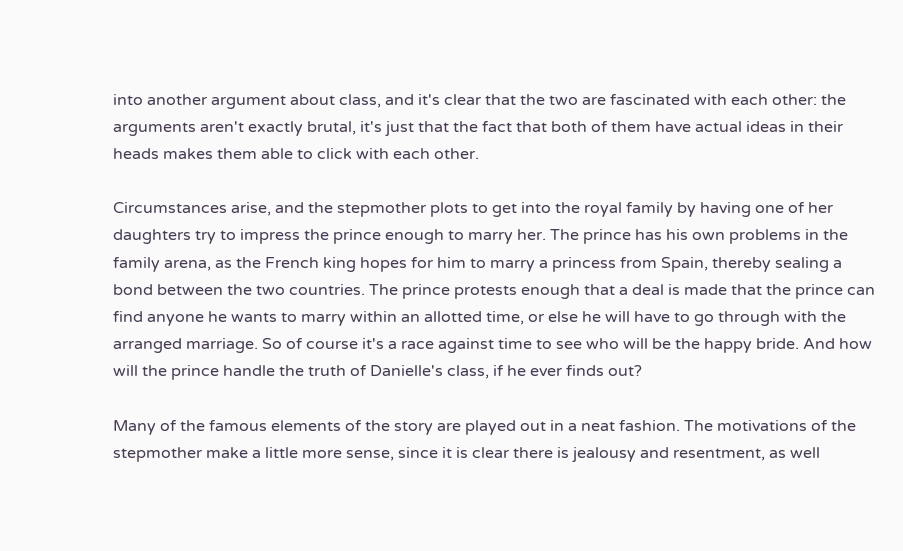into another argument about class, and it's clear that the two are fascinated with each other: the arguments aren't exactly brutal, it's just that the fact that both of them have actual ideas in their heads makes them able to click with each other.

Circumstances arise, and the stepmother plots to get into the royal family by having one of her daughters try to impress the prince enough to marry her. The prince has his own problems in the family arena, as the French king hopes for him to marry a princess from Spain, thereby sealing a bond between the two countries. The prince protests enough that a deal is made that the prince can find anyone he wants to marry within an allotted time, or else he will have to go through with the arranged marriage. So of course it's a race against time to see who will be the happy bride. And how will the prince handle the truth of Danielle's class, if he ever finds out?

Many of the famous elements of the story are played out in a neat fashion. The motivations of the stepmother make a little more sense, since it is clear there is jealousy and resentment, as well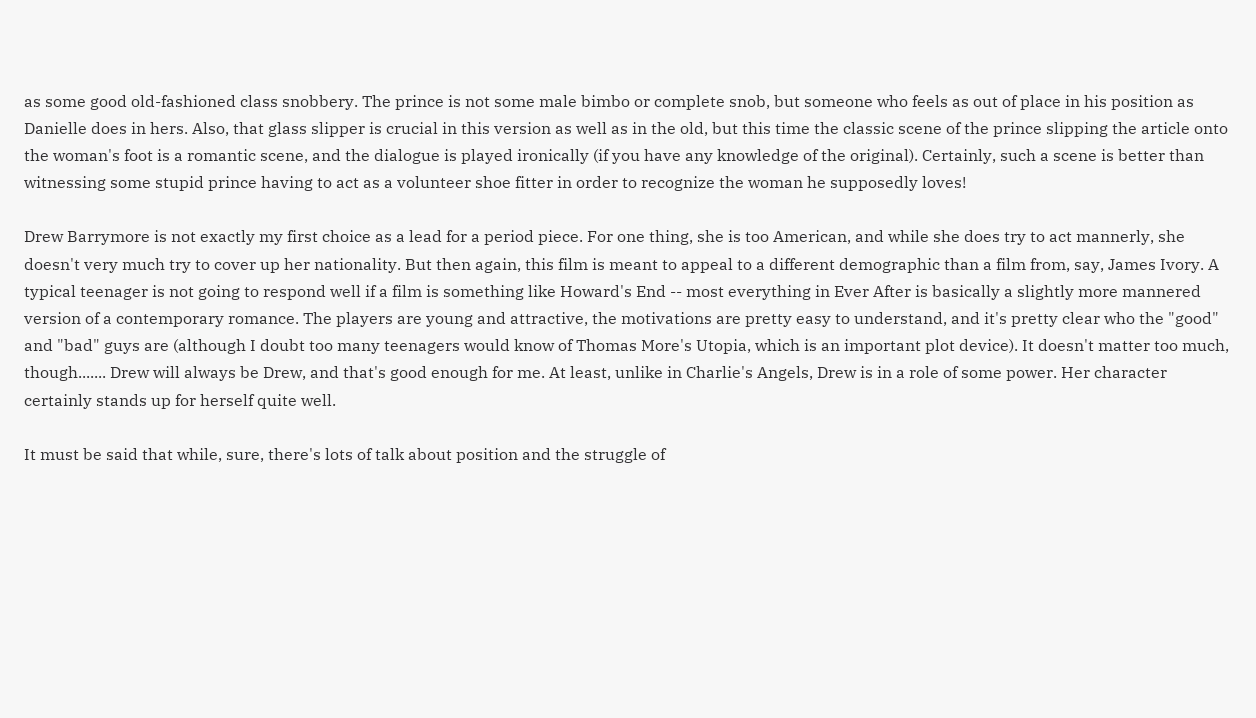as some good old-fashioned class snobbery. The prince is not some male bimbo or complete snob, but someone who feels as out of place in his position as Danielle does in hers. Also, that glass slipper is crucial in this version as well as in the old, but this time the classic scene of the prince slipping the article onto the woman's foot is a romantic scene, and the dialogue is played ironically (if you have any knowledge of the original). Certainly, such a scene is better than witnessing some stupid prince having to act as a volunteer shoe fitter in order to recognize the woman he supposedly loves!

Drew Barrymore is not exactly my first choice as a lead for a period piece. For one thing, she is too American, and while she does try to act mannerly, she doesn't very much try to cover up her nationality. But then again, this film is meant to appeal to a different demographic than a film from, say, James Ivory. A typical teenager is not going to respond well if a film is something like Howard's End -- most everything in Ever After is basically a slightly more mannered version of a contemporary romance. The players are young and attractive, the motivations are pretty easy to understand, and it's pretty clear who the "good" and "bad" guys are (although I doubt too many teenagers would know of Thomas More's Utopia, which is an important plot device). It doesn't matter too much, though....... Drew will always be Drew, and that's good enough for me. At least, unlike in Charlie's Angels, Drew is in a role of some power. Her character certainly stands up for herself quite well.

It must be said that while, sure, there's lots of talk about position and the struggle of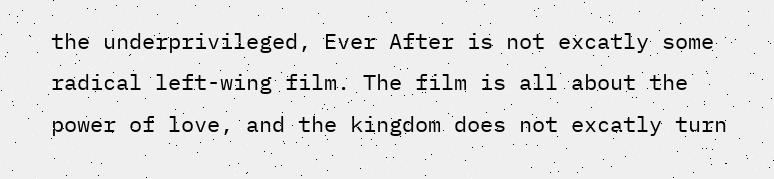the underprivileged, Ever After is not excatly some radical left-wing film. The film is all about the power of love, and the kingdom does not excatly turn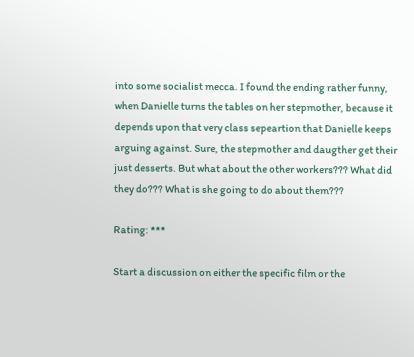into some socialist mecca. I found the ending rather funny, when Danielle turns the tables on her stepmother, because it depends upon that very class sepeartion that Danielle keeps arguing against. Sure, the stepmother and daugther get their just desserts. But what about the other workers??? What did they do??? What is she going to do about them???

Rating: ***

Start a discussion on either the specific film or the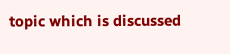topic which is discussed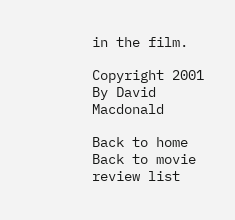in the film.

Copyright 2001
By David Macdonald

Back to home
Back to movie review list